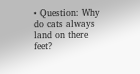• Question: Why do cats always land on there feet?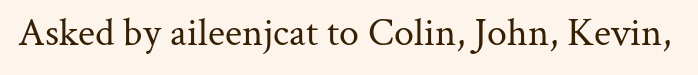Asked by aileenjcat to Colin, John, Kevin,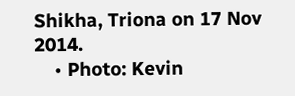Shikha, Triona on 17 Nov 2014.
    • Photo: Kevin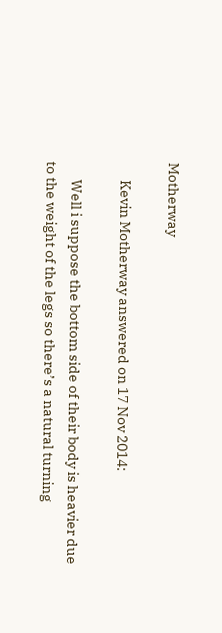Motherway

      Kevin Motherway answered on 17 Nov 2014:

      Well i suppose the bottom side of their body is heavier due to the weight of the legs so there’s a natural turning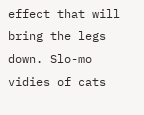effect that will bring the legs down. Slo-mo vidies of cats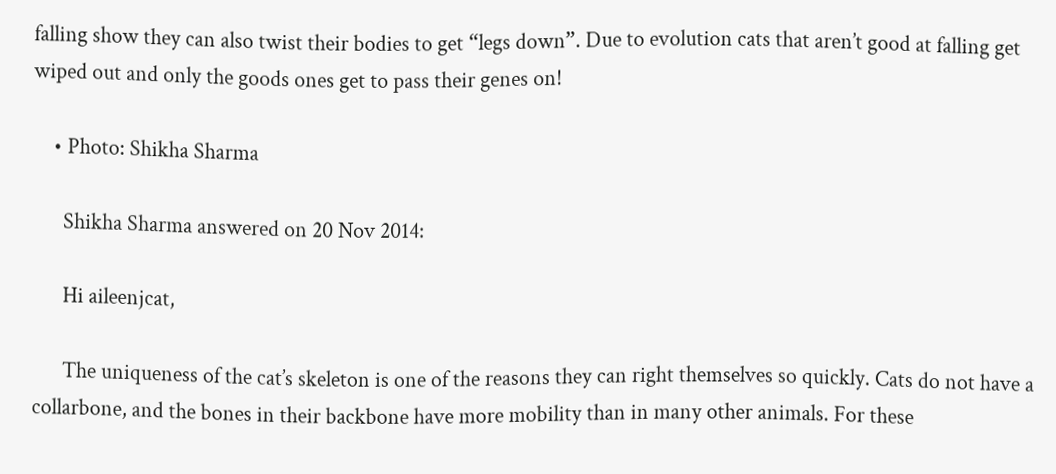falling show they can also twist their bodies to get “legs down”. Due to evolution cats that aren’t good at falling get wiped out and only the goods ones get to pass their genes on!

    • Photo: Shikha Sharma

      Shikha Sharma answered on 20 Nov 2014:

      Hi aileenjcat,

      The uniqueness of the cat’s skeleton is one of the reasons they can right themselves so quickly. Cats do not have a collarbone, and the bones in their backbone have more mobility than in many other animals. For these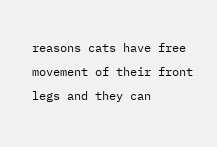reasons cats have free movement of their front legs and they can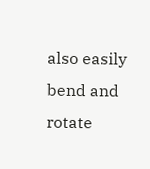also easily bend and rotate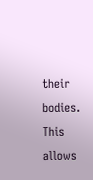their bodies. This allows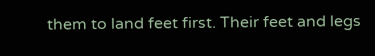them to land feet first. Their feet and legs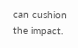can cushion the impact.